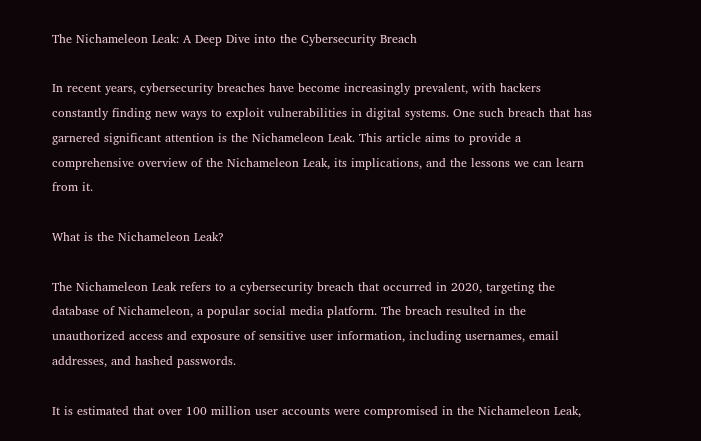The Nichameleon Leak: A Deep Dive into the Cybersecurity Breach

In recent years, cybersecurity breaches have become increasingly prevalent, with hackers constantly finding new ways to exploit vulnerabilities in digital systems. One such breach that has garnered significant attention is the Nichameleon Leak. This article aims to provide a comprehensive overview of the Nichameleon Leak, its implications, and the lessons we can learn from it.

What is the Nichameleon Leak?

The Nichameleon Leak refers to a cybersecurity breach that occurred in 2020, targeting the database of Nichameleon, a popular social media platform. The breach resulted in the unauthorized access and exposure of sensitive user information, including usernames, email addresses, and hashed passwords.

It is estimated that over 100 million user accounts were compromised in the Nichameleon Leak,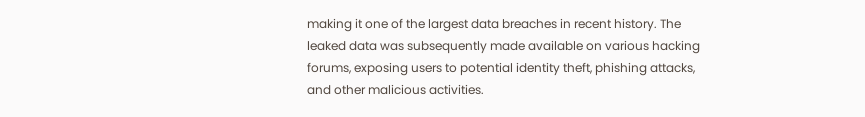making it one of the largest data breaches in recent history. The leaked data was subsequently made available on various hacking forums, exposing users to potential identity theft, phishing attacks, and other malicious activities.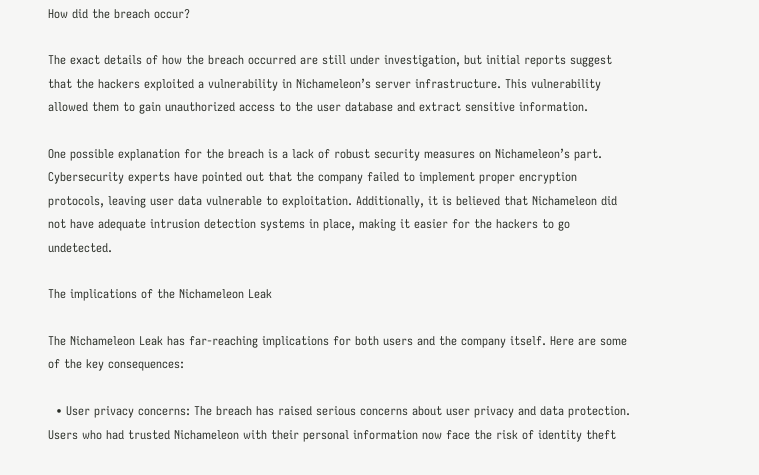How did the breach occur?

The exact details of how the breach occurred are still under investigation, but initial reports suggest that the hackers exploited a vulnerability in Nichameleon’s server infrastructure. This vulnerability allowed them to gain unauthorized access to the user database and extract sensitive information.

One possible explanation for the breach is a lack of robust security measures on Nichameleon’s part. Cybersecurity experts have pointed out that the company failed to implement proper encryption protocols, leaving user data vulnerable to exploitation. Additionally, it is believed that Nichameleon did not have adequate intrusion detection systems in place, making it easier for the hackers to go undetected.

The implications of the Nichameleon Leak

The Nichameleon Leak has far-reaching implications for both users and the company itself. Here are some of the key consequences:

  • User privacy concerns: The breach has raised serious concerns about user privacy and data protection. Users who had trusted Nichameleon with their personal information now face the risk of identity theft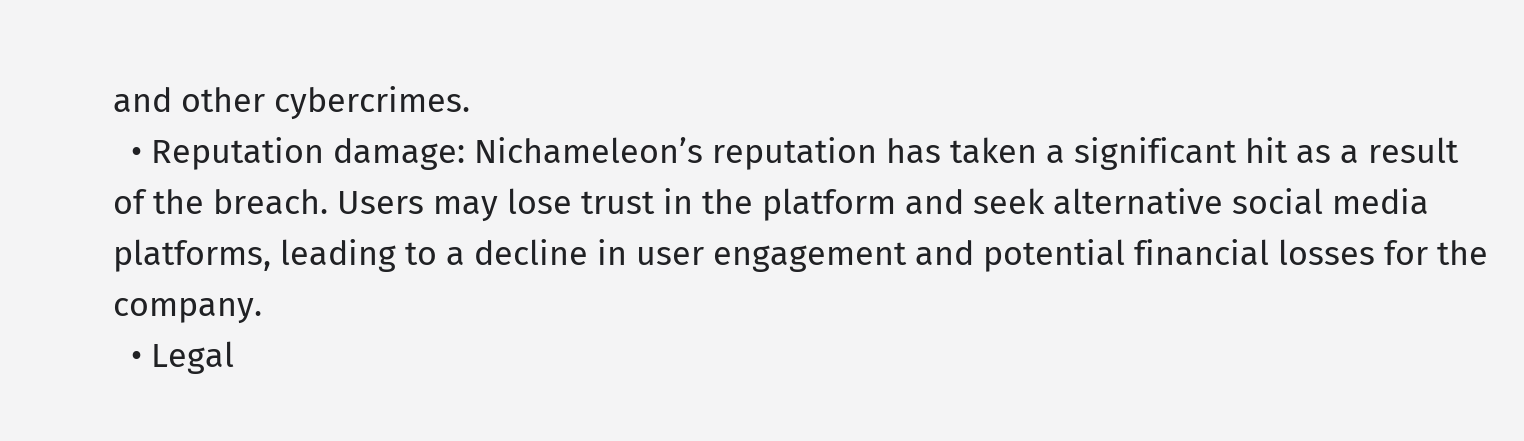and other cybercrimes.
  • Reputation damage: Nichameleon’s reputation has taken a significant hit as a result of the breach. Users may lose trust in the platform and seek alternative social media platforms, leading to a decline in user engagement and potential financial losses for the company.
  • Legal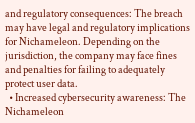and regulatory consequences: The breach may have legal and regulatory implications for Nichameleon. Depending on the jurisdiction, the company may face fines and penalties for failing to adequately protect user data.
  • Increased cybersecurity awareness: The Nichameleon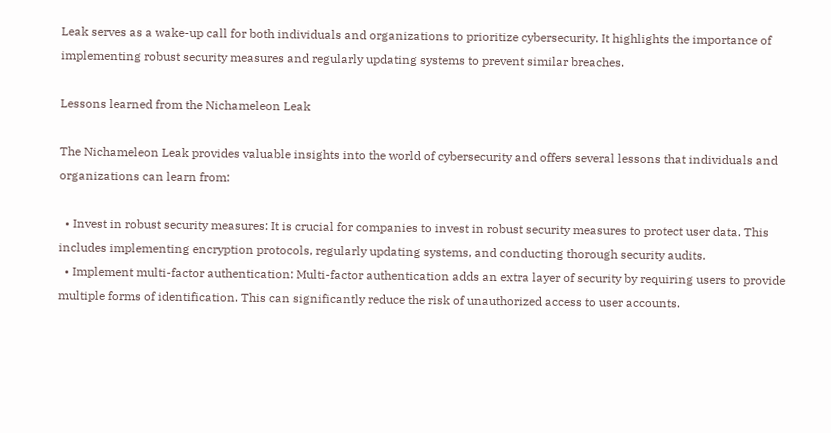Leak serves as a wake-up call for both individuals and organizations to prioritize cybersecurity. It highlights the importance of implementing robust security measures and regularly updating systems to prevent similar breaches.

Lessons learned from the Nichameleon Leak

The Nichameleon Leak provides valuable insights into the world of cybersecurity and offers several lessons that individuals and organizations can learn from:

  • Invest in robust security measures: It is crucial for companies to invest in robust security measures to protect user data. This includes implementing encryption protocols, regularly updating systems, and conducting thorough security audits.
  • Implement multi-factor authentication: Multi-factor authentication adds an extra layer of security by requiring users to provide multiple forms of identification. This can significantly reduce the risk of unauthorized access to user accounts.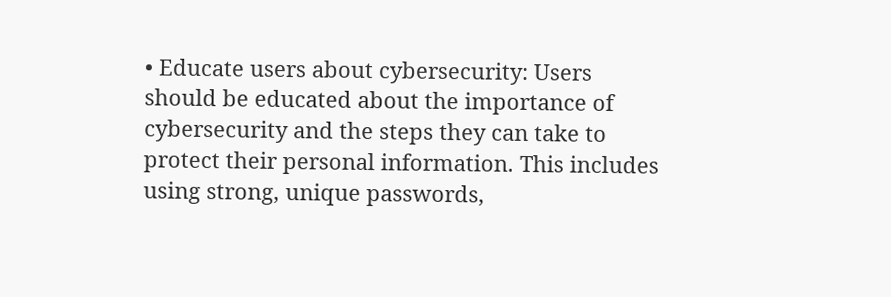• Educate users about cybersecurity: Users should be educated about the importance of cybersecurity and the steps they can take to protect their personal information. This includes using strong, unique passwords,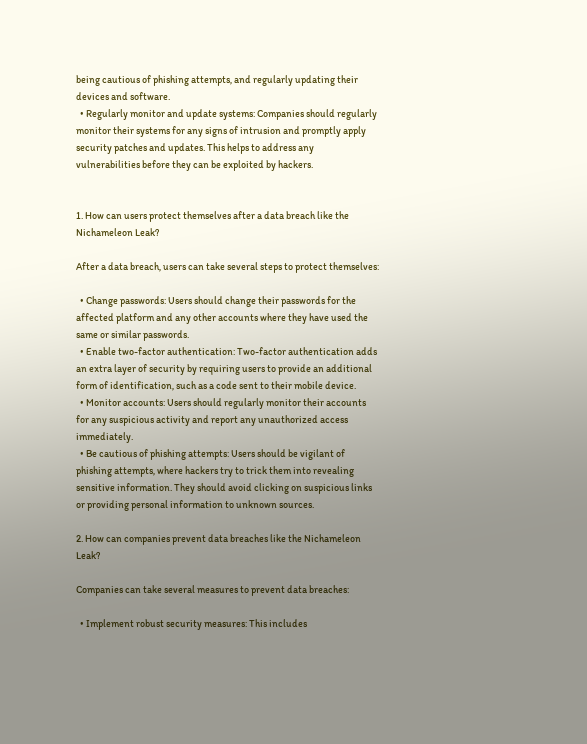being cautious of phishing attempts, and regularly updating their devices and software.
  • Regularly monitor and update systems: Companies should regularly monitor their systems for any signs of intrusion and promptly apply security patches and updates. This helps to address any vulnerabilities before they can be exploited by hackers.


1. How can users protect themselves after a data breach like the Nichameleon Leak?

After a data breach, users can take several steps to protect themselves:

  • Change passwords: Users should change their passwords for the affected platform and any other accounts where they have used the same or similar passwords.
  • Enable two-factor authentication: Two-factor authentication adds an extra layer of security by requiring users to provide an additional form of identification, such as a code sent to their mobile device.
  • Monitor accounts: Users should regularly monitor their accounts for any suspicious activity and report any unauthorized access immediately.
  • Be cautious of phishing attempts: Users should be vigilant of phishing attempts, where hackers try to trick them into revealing sensitive information. They should avoid clicking on suspicious links or providing personal information to unknown sources.

2. How can companies prevent data breaches like the Nichameleon Leak?

Companies can take several measures to prevent data breaches:

  • Implement robust security measures: This includes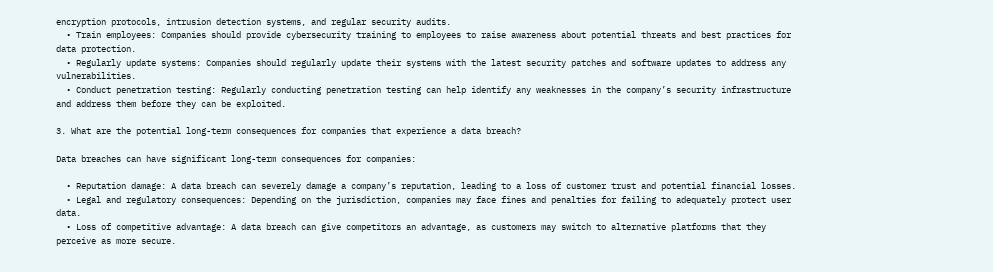encryption protocols, intrusion detection systems, and regular security audits.
  • Train employees: Companies should provide cybersecurity training to employees to raise awareness about potential threats and best practices for data protection.
  • Regularly update systems: Companies should regularly update their systems with the latest security patches and software updates to address any vulnerabilities.
  • Conduct penetration testing: Regularly conducting penetration testing can help identify any weaknesses in the company’s security infrastructure and address them before they can be exploited.

3. What are the potential long-term consequences for companies that experience a data breach?

Data breaches can have significant long-term consequences for companies:

  • Reputation damage: A data breach can severely damage a company’s reputation, leading to a loss of customer trust and potential financial losses.
  • Legal and regulatory consequences: Depending on the jurisdiction, companies may face fines and penalties for failing to adequately protect user data.
  • Loss of competitive advantage: A data breach can give competitors an advantage, as customers may switch to alternative platforms that they perceive as more secure.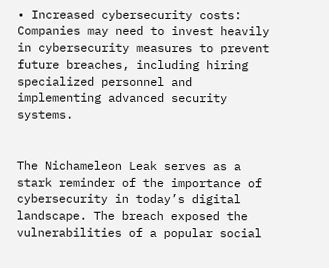• Increased cybersecurity costs: Companies may need to invest heavily in cybersecurity measures to prevent future breaches, including hiring specialized personnel and implementing advanced security systems.


The Nichameleon Leak serves as a stark reminder of the importance of cybersecurity in today’s digital landscape. The breach exposed the vulnerabilities of a popular social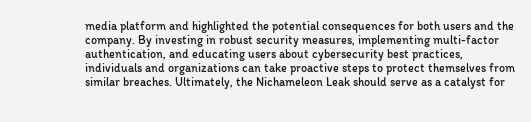media platform and highlighted the potential consequences for both users and the company. By investing in robust security measures, implementing multi-factor authentication, and educating users about cybersecurity best practices, individuals and organizations can take proactive steps to protect themselves from similar breaches. Ultimately, the Nichameleon Leak should serve as a catalyst for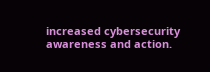increased cybersecurity awareness and action.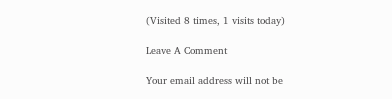(Visited 8 times, 1 visits today)

Leave A Comment

Your email address will not be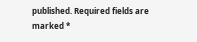published. Required fields are marked *